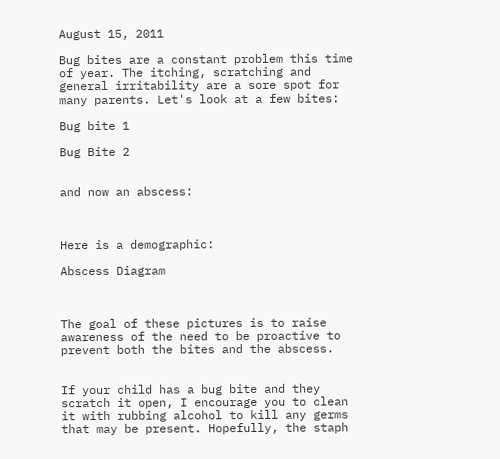August 15, 2011

Bug bites are a constant problem this time of year. The itching, scratching and general irritability are a sore spot for many parents. Let's look at a few bites:

Bug bite 1

Bug Bite 2


and now an abscess:



Here is a demographic:

Abscess Diagram



The goal of these pictures is to raise awareness of the need to be proactive to prevent both the bites and the abscess.


If your child has a bug bite and they scratch it open, I encourage you to clean it with rubbing alcohol to kill any germs that may be present. Hopefully, the staph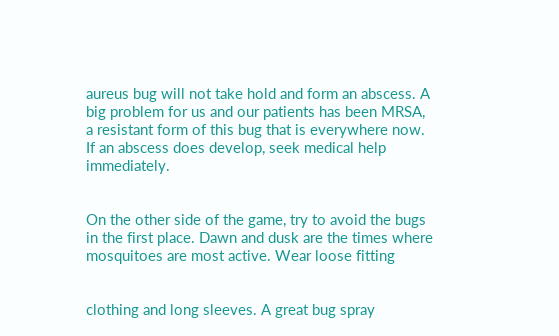aureus bug will not take hold and form an abscess. A big problem for us and our patients has been MRSA, a resistant form of this bug that is everywhere now. If an abscess does develop, seek medical help immediately.


On the other side of the game, try to avoid the bugs in the first place. Dawn and dusk are the times where mosquitoes are most active. Wear loose fitting


clothing and long sleeves. A great bug spray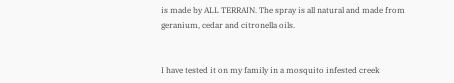is made by ALL TERRAIN. The spray is all natural and made from geranium, cedar and citronella oils.


I have tested it on my family in a mosquito infested creek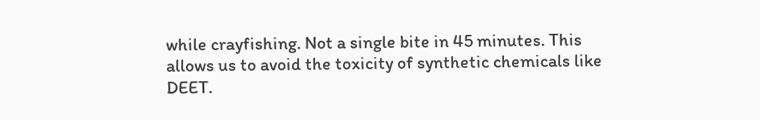while crayfishing. Not a single bite in 45 minutes. This allows us to avoid the toxicity of synthetic chemicals like DEET.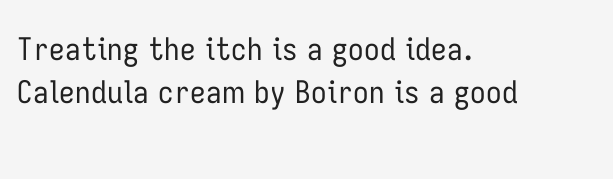Treating the itch is a good idea. Calendula cream by Boiron is a good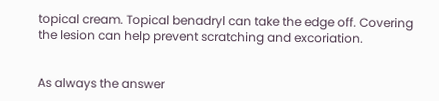topical cream. Topical benadryl can take the edge off. Covering the lesion can help prevent scratching and excoriation.


As always the answer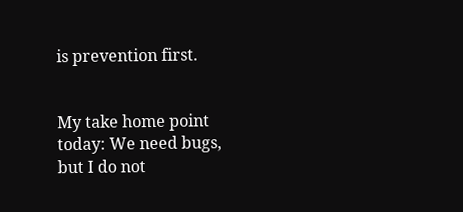is prevention first.


My take home point today: We need bugs, but I do not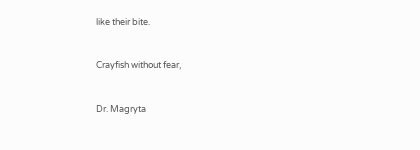like their bite.


Crayfish without fear,


Dr. Magryta